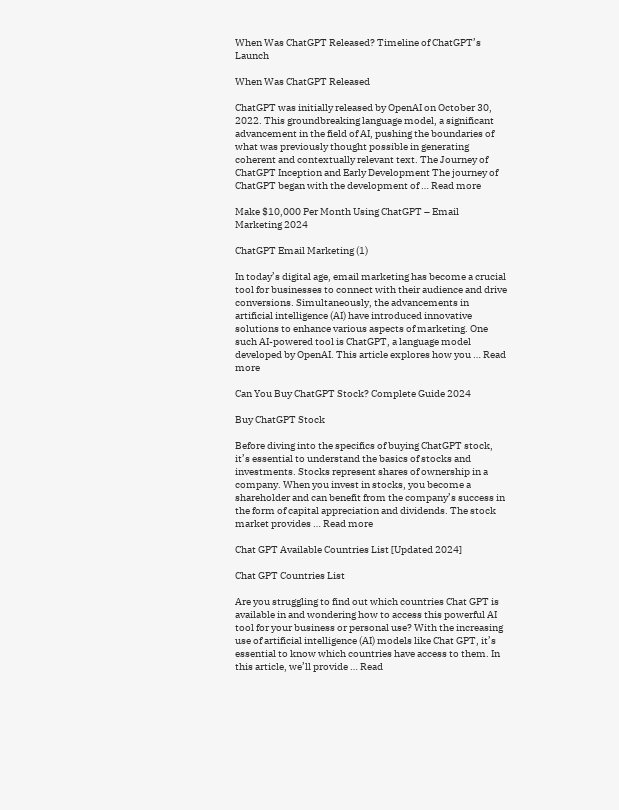When Was ChatGPT Released? Timeline of ChatGPT’s Launch

When Was ChatGPT Released

ChatGPT was initially released by OpenAI on October 30, 2022. This groundbreaking language model, a significant advancement in the field of AI, pushing the boundaries of what was previously thought possible in generating coherent and contextually relevant text. The Journey of ChatGPT Inception and Early Development The journey of ChatGPT began with the development of … Read more

Make $10,000 Per Month Using ChatGPT – Email Marketing 2024

ChatGPT Email Marketing (1)

In today’s digital age, email marketing has become a crucial tool for businesses to connect with their audience and drive conversions. Simultaneously, the advancements in artificial intelligence (AI) have introduced innovative solutions to enhance various aspects of marketing. One such AI-powered tool is ChatGPT, a language model developed by OpenAI. This article explores how you … Read more

Can You Buy ChatGPT Stock? Complete Guide 2024

Buy ChatGPT Stock

Before diving into the specifics of buying ChatGPT stock, it’s essential to understand the basics of stocks and investments. Stocks represent shares of ownership in a company. When you invest in stocks, you become a shareholder and can benefit from the company’s success in the form of capital appreciation and dividends. The stock market provides … Read more

Chat GPT Available Countries List [Updated 2024]

Chat GPT Countries List

Are you struggling to find out which countries Chat GPT is available in and wondering how to access this powerful AI tool for your business or personal use? With the increasing use of artificial intelligence (AI) models like Chat GPT, it’s essential to know which countries have access to them. In this article, we’ll provide … Read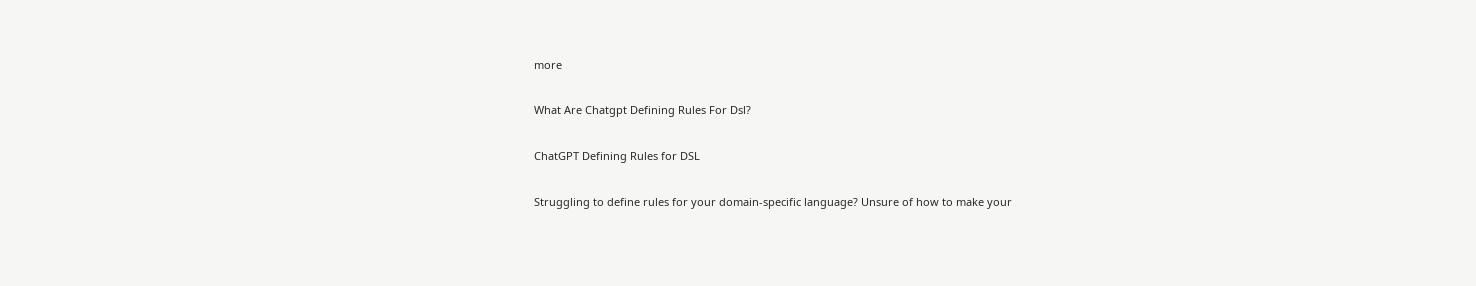more

What Are Chatgpt Defining Rules For Dsl?

ChatGPT Defining Rules for DSL

Struggling to define rules for your domain-specific language? Unsure of how to make your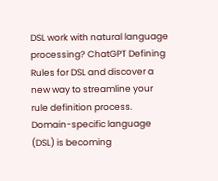DSL work with natural language processing? ChatGPT Defining Rules for DSL and discover a new way to streamline your rule definition process. Domain-specific language (DSL) is becoming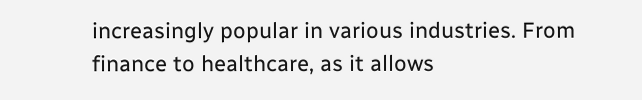increasingly popular in various industries. From finance to healthcare, as it allows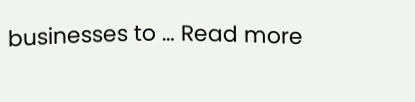businesses to … Read more